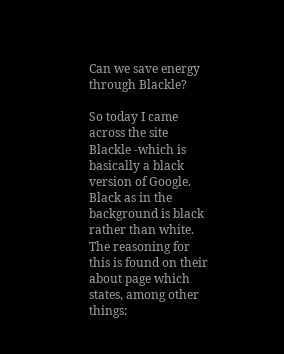Can we save energy through Blackle?

So today I came across the site Blackle -which is basically a black version of Google. Black as in the background is black rather than white. The reasoning for this is found on their about page which states, among other things: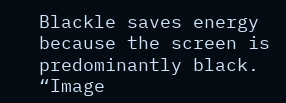Blackle saves energy because the screen is predominantly black. “Image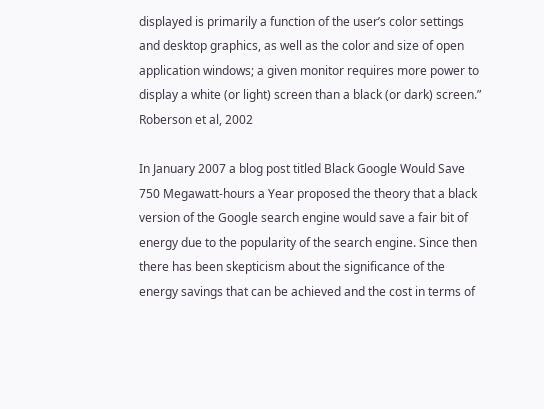displayed is primarily a function of the user’s color settings and desktop graphics, as well as the color and size of open application windows; a given monitor requires more power to display a white (or light) screen than a black (or dark) screen.” Roberson et al, 2002

In January 2007 a blog post titled Black Google Would Save 750 Megawatt-hours a Year proposed the theory that a black version of the Google search engine would save a fair bit of energy due to the popularity of the search engine. Since then there has been skepticism about the significance of the energy savings that can be achieved and the cost in terms of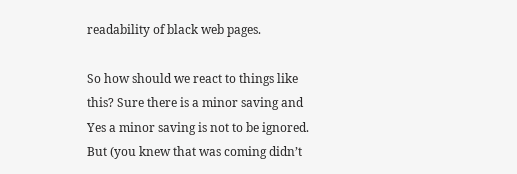readability of black web pages.

So how should we react to things like this? Sure there is a minor saving and Yes a minor saving is not to be ignored. But (you knew that was coming didn’t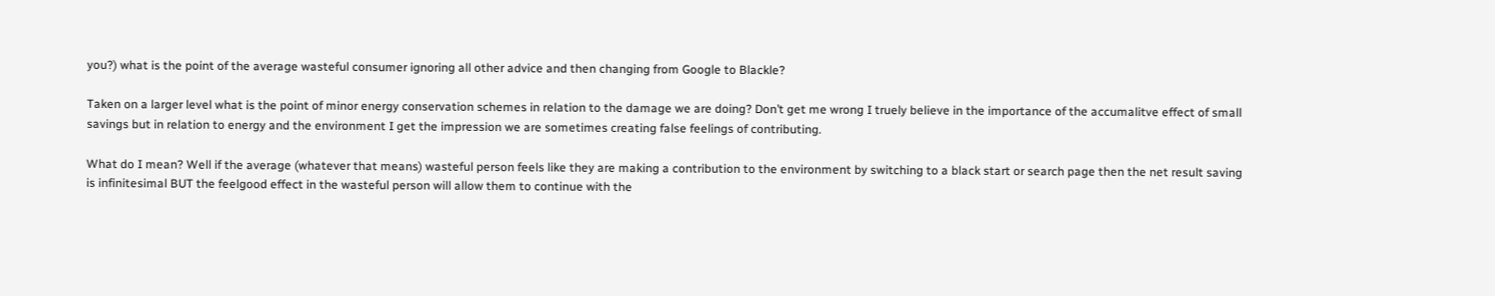you?) what is the point of the average wasteful consumer ignoring all other advice and then changing from Google to Blackle?

Taken on a larger level what is the point of minor energy conservation schemes in relation to the damage we are doing? Don’t get me wrong I truely believe in the importance of the accumalitve effect of small savings but in relation to energy and the environment I get the impression we are sometimes creating false feelings of contributing.

What do I mean? Well if the average (whatever that means) wasteful person feels like they are making a contribution to the environment by switching to a black start or search page then the net result saving is infinitesimal BUT the feelgood effect in the wasteful person will allow them to continue with the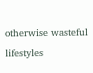otherwise wasteful lifestyles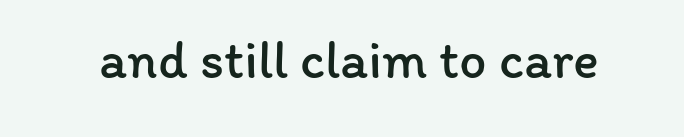and still claim to care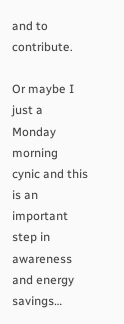and to contribute.

Or maybe I just a Monday morning cynic and this is an important step in awareness and energy savings…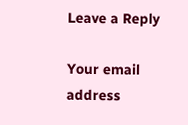Leave a Reply

Your email address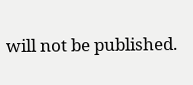will not be published.